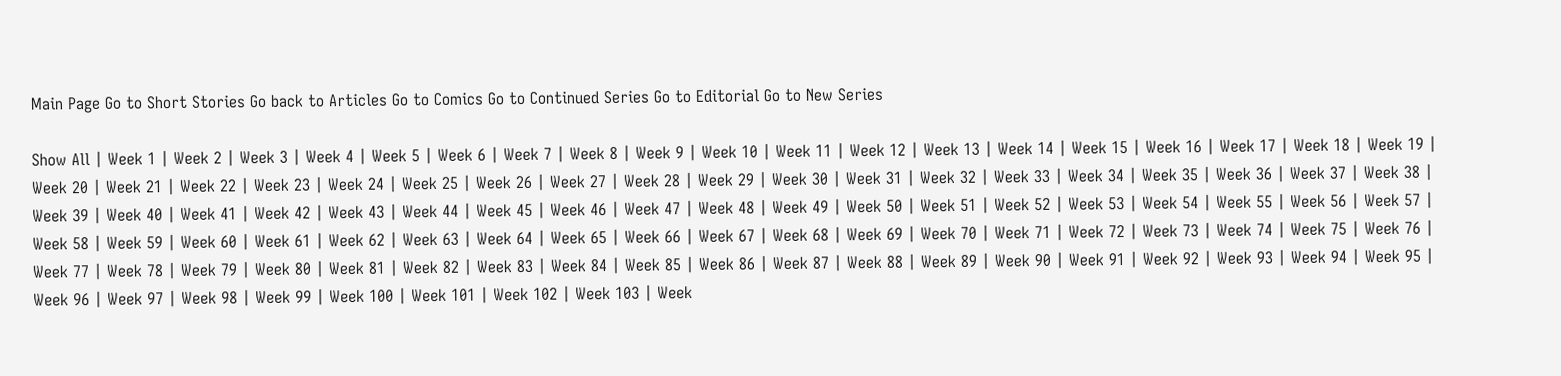Main Page Go to Short Stories Go back to Articles Go to Comics Go to Continued Series Go to Editorial Go to New Series

Show All | Week 1 | Week 2 | Week 3 | Week 4 | Week 5 | Week 6 | Week 7 | Week 8 | Week 9 | Week 10 | Week 11 | Week 12 | Week 13 | Week 14 | Week 15 | Week 16 | Week 17 | Week 18 | Week 19 | Week 20 | Week 21 | Week 22 | Week 23 | Week 24 | Week 25 | Week 26 | Week 27 | Week 28 | Week 29 | Week 30 | Week 31 | Week 32 | Week 33 | Week 34 | Week 35 | Week 36 | Week 37 | Week 38 | Week 39 | Week 40 | Week 41 | Week 42 | Week 43 | Week 44 | Week 45 | Week 46 | Week 47 | Week 48 | Week 49 | Week 50 | Week 51 | Week 52 | Week 53 | Week 54 | Week 55 | Week 56 | Week 57 | Week 58 | Week 59 | Week 60 | Week 61 | Week 62 | Week 63 | Week 64 | Week 65 | Week 66 | Week 67 | Week 68 | Week 69 | Week 70 | Week 71 | Week 72 | Week 73 | Week 74 | Week 75 | Week 76 | Week 77 | Week 78 | Week 79 | Week 80 | Week 81 | Week 82 | Week 83 | Week 84 | Week 85 | Week 86 | Week 87 | Week 88 | Week 89 | Week 90 | Week 91 | Week 92 | Week 93 | Week 94 | Week 95 | Week 96 | Week 97 | Week 98 | Week 99 | Week 100 | Week 101 | Week 102 | Week 103 | Week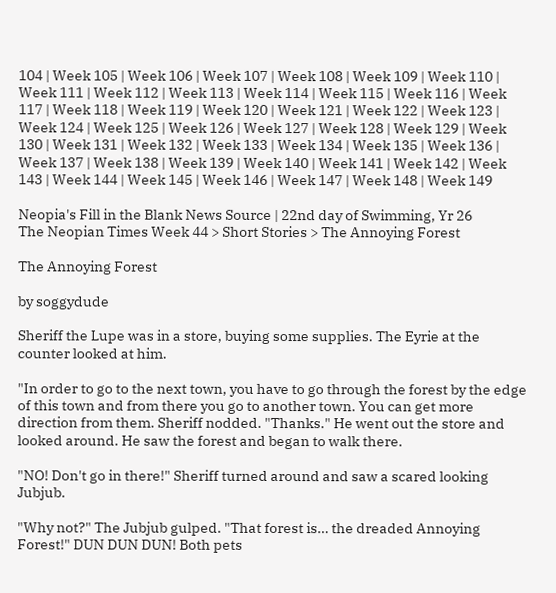104 | Week 105 | Week 106 | Week 107 | Week 108 | Week 109 | Week 110 | Week 111 | Week 112 | Week 113 | Week 114 | Week 115 | Week 116 | Week 117 | Week 118 | Week 119 | Week 120 | Week 121 | Week 122 | Week 123 | Week 124 | Week 125 | Week 126 | Week 127 | Week 128 | Week 129 | Week 130 | Week 131 | Week 132 | Week 133 | Week 134 | Week 135 | Week 136 | Week 137 | Week 138 | Week 139 | Week 140 | Week 141 | Week 142 | Week 143 | Week 144 | Week 145 | Week 146 | Week 147 | Week 148 | Week 149

Neopia's Fill in the Blank News Source | 22nd day of Swimming, Yr 26
The Neopian Times Week 44 > Short Stories > The Annoying Forest

The Annoying Forest

by soggydude

Sheriff the Lupe was in a store, buying some supplies. The Eyrie at the counter looked at him.

"In order to go to the next town, you have to go through the forest by the edge of this town and from there you go to another town. You can get more direction from them. Sheriff nodded. "Thanks." He went out the store and looked around. He saw the forest and began to walk there.

"NO! Don't go in there!" Sheriff turned around and saw a scared looking Jubjub.

"Why not?" The Jubjub gulped. "That forest is… the dreaded Annoying Forest!" DUN DUN DUN! Both pets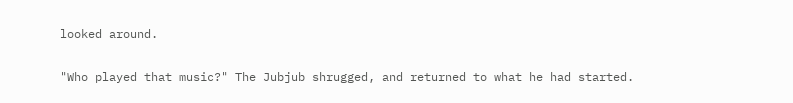looked around.

"Who played that music?" The Jubjub shrugged, and returned to what he had started.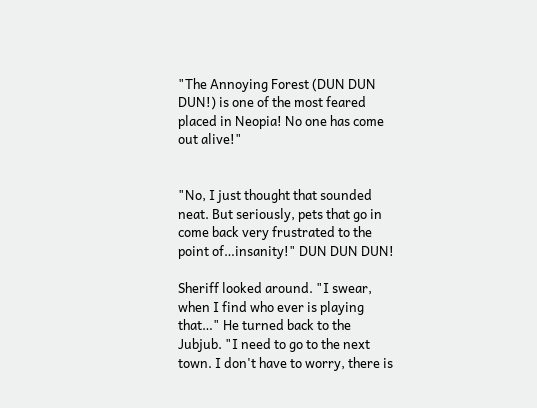"The Annoying Forest (DUN DUN DUN!) is one of the most feared placed in Neopia! No one has come out alive!"


"No, I just thought that sounded neat. But seriously, pets that go in come back very frustrated to the point of…insanity!" DUN DUN DUN!

Sheriff looked around. "I swear, when I find who ever is playing that…" He turned back to the Jubjub. "I need to go to the next town. I don't have to worry, there is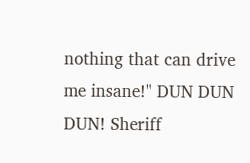nothing that can drive me insane!" DUN DUN DUN! Sheriff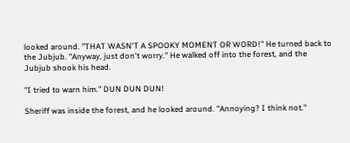looked around. "THAT WASN'T A SPOOKY MOMENT OR WORD!" He turned back to the Jubjub. "Anyway, just don't worry." He walked off into the forest, and the Jubjub shook his head.

"I tried to warn him." DUN DUN DUN!

Sheriff was inside the forest, and he looked around. "Annoying? I think not."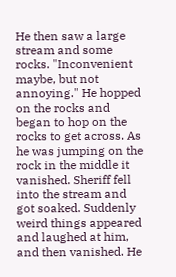He then saw a large stream and some rocks. "Inconvenient maybe, but not annoying." He hopped on the rocks and began to hop on the rocks to get across. As he was jumping on the rock in the middle it vanished. Sheriff fell into the stream and got soaked. Suddenly weird things appeared and laughed at him, and then vanished. He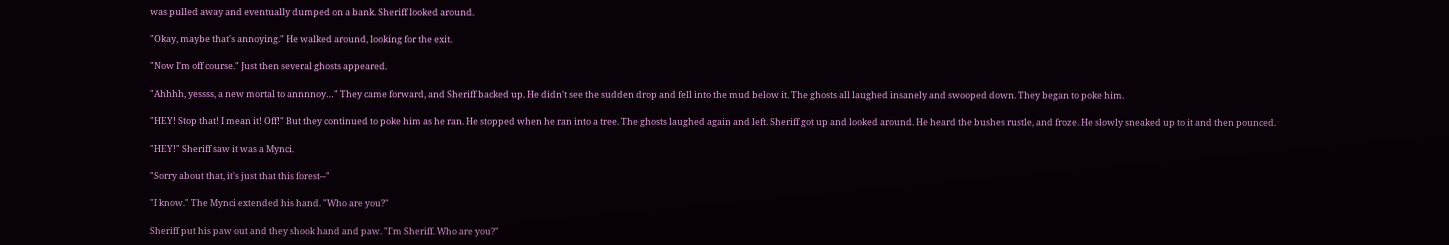was pulled away and eventually dumped on a bank. Sheriff looked around.

"Okay, maybe that's annoying." He walked around, looking for the exit.

"Now I'm off course." Just then several ghosts appeared.

"Ahhhh, yessss, a new mortal to annnnoy…" They came forward, and Sheriff backed up. He didn't see the sudden drop and fell into the mud below it. The ghosts all laughed insanely and swooped down. They began to poke him.

"HEY! Stop that! I mean it! Off!" But they continued to poke him as he ran. He stopped when he ran into a tree. The ghosts laughed again and left. Sheriff got up and looked around. He heard the bushes rustle, and froze. He slowly sneaked up to it and then pounced.

"HEY!" Sheriff saw it was a Mynci.

"Sorry about that, it's just that this forest--"

"I know." The Mynci extended his hand. "Who are you?"

Sheriff put his paw out and they shook hand and paw. "I'm Sheriff. Who are you?"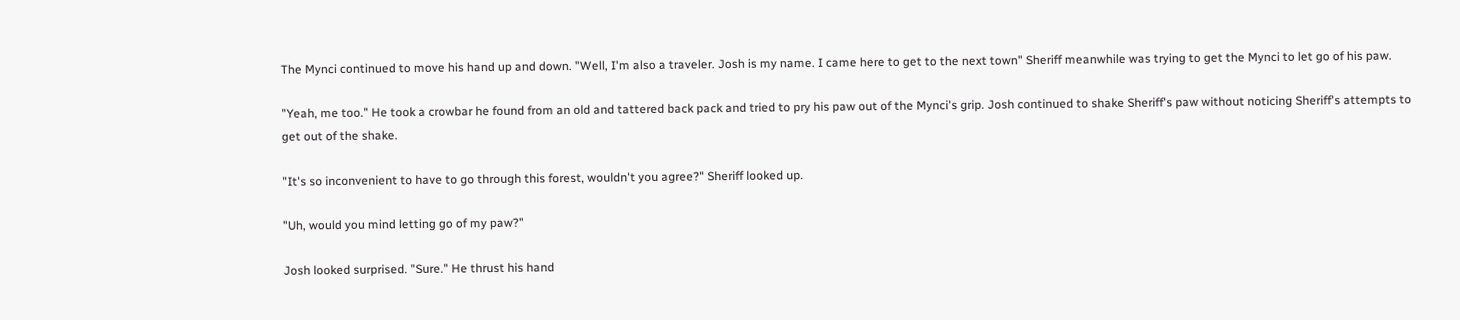The Mynci continued to move his hand up and down. "Well, I'm also a traveler. Josh is my name. I came here to get to the next town" Sheriff meanwhile was trying to get the Mynci to let go of his paw.

"Yeah, me too." He took a crowbar he found from an old and tattered back pack and tried to pry his paw out of the Mynci's grip. Josh continued to shake Sheriff's paw without noticing Sheriff's attempts to get out of the shake.

"It's so inconvenient to have to go through this forest, wouldn't you agree?" Sheriff looked up.

"Uh, would you mind letting go of my paw?"

Josh looked surprised. "Sure." He thrust his hand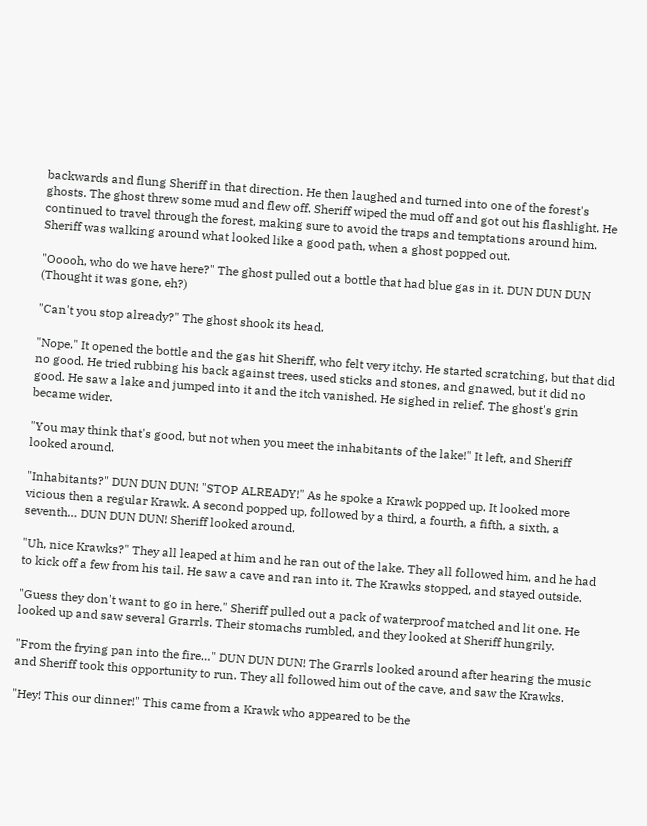backwards and flung Sheriff in that direction. He then laughed and turned into one of the forest's ghosts. The ghost threw some mud and flew off. Sheriff wiped the mud off and got out his flashlight. He continued to travel through the forest, making sure to avoid the traps and temptations around him. Sheriff was walking around what looked like a good path, when a ghost popped out.

"Ooooh, who do we have here?" The ghost pulled out a bottle that had blue gas in it. DUN DUN DUN (Thought it was gone, eh?)

"Can't you stop already?" The ghost shook its head.

"Nope." It opened the bottle and the gas hit Sheriff, who felt very itchy. He started scratching, but that did no good. He tried rubbing his back against trees, used sticks and stones, and gnawed, but it did no good. He saw a lake and jumped into it and the itch vanished. He sighed in relief. The ghost's grin became wider.

"You may think that's good, but not when you meet the inhabitants of the lake!" It left, and Sheriff looked around.

"Inhabitants?" DUN DUN DUN! "STOP ALREADY!" As he spoke a Krawk popped up. It looked more vicious then a regular Krawk. A second popped up, followed by a third, a fourth, a fifth, a sixth, a seventh… DUN DUN DUN! Sheriff looked around.

"Uh, nice Krawks?" They all leaped at him and he ran out of the lake. They all followed him, and he had to kick off a few from his tail. He saw a cave and ran into it. The Krawks stopped, and stayed outside.

"Guess they don't want to go in here." Sheriff pulled out a pack of waterproof matched and lit one. He looked up and saw several Grarrls. Their stomachs rumbled, and they looked at Sheriff hungrily.

"From the frying pan into the fire…" DUN DUN DUN! The Grarrls looked around after hearing the music and Sheriff took this opportunity to run. They all followed him out of the cave, and saw the Krawks.

"Hey! This our dinner!" This came from a Krawk who appeared to be the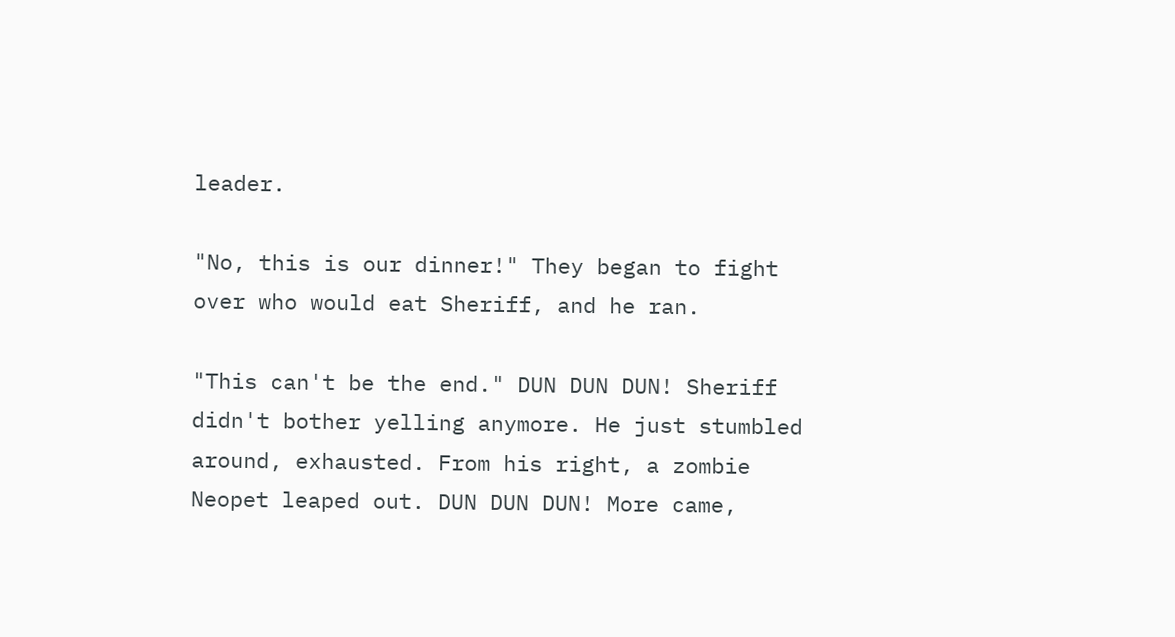leader.

"No, this is our dinner!" They began to fight over who would eat Sheriff, and he ran.

"This can't be the end." DUN DUN DUN! Sheriff didn't bother yelling anymore. He just stumbled around, exhausted. From his right, a zombie Neopet leaped out. DUN DUN DUN! More came,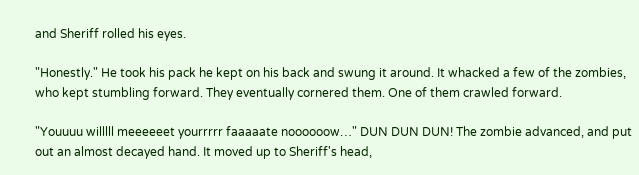and Sheriff rolled his eyes.

"Honestly." He took his pack he kept on his back and swung it around. It whacked a few of the zombies, who kept stumbling forward. They eventually cornered them. One of them crawled forward.

"Youuuu willlll meeeeeet yourrrrr faaaaate noooooow…" DUN DUN DUN! The zombie advanced, and put out an almost decayed hand. It moved up to Sheriff's head,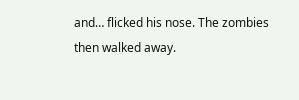and… flicked his nose. The zombies then walked away.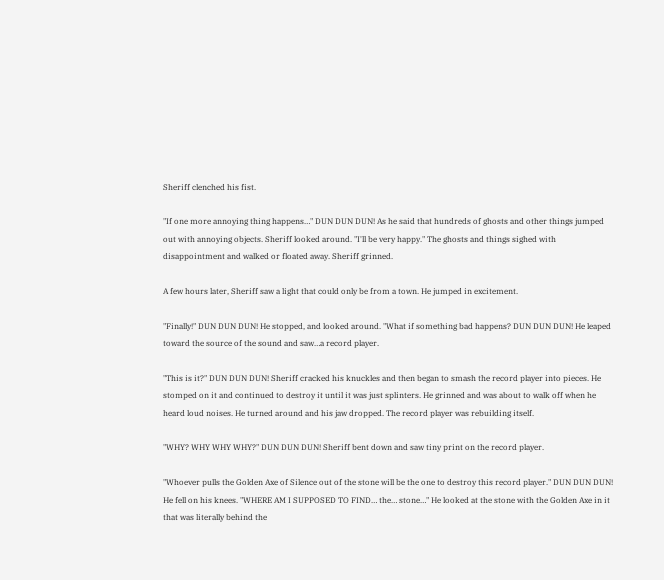Sheriff clenched his fist.

"If one more annoying thing happens…" DUN DUN DUN! As he said that hundreds of ghosts and other things jumped out with annoying objects. Sheriff looked around. "I'll be very happy." The ghosts and things sighed with disappointment and walked or floated away. Sheriff grinned.

A few hours later, Sheriff saw a light that could only be from a town. He jumped in excitement.

"Finally!" DUN DUN DUN! He stopped, and looked around. "What if something bad happens? DUN DUN DUN! He leaped toward the source of the sound and saw…a record player.

"This is it?" DUN DUN DUN! Sheriff cracked his knuckles and then began to smash the record player into pieces. He stomped on it and continued to destroy it until it was just splinters. He grinned and was about to walk off when he heard loud noises. He turned around and his jaw dropped. The record player was rebuilding itself.

"WHY? WHY WHY WHY?" DUN DUN DUN! Sheriff bent down and saw tiny print on the record player.

"Whoever pulls the Golden Axe of Silence out of the stone will be the one to destroy this record player." DUN DUN DUN! He fell on his knees. "WHERE AM I SUPPOSED TO FIND… the… stone…" He looked at the stone with the Golden Axe in it that was literally behind the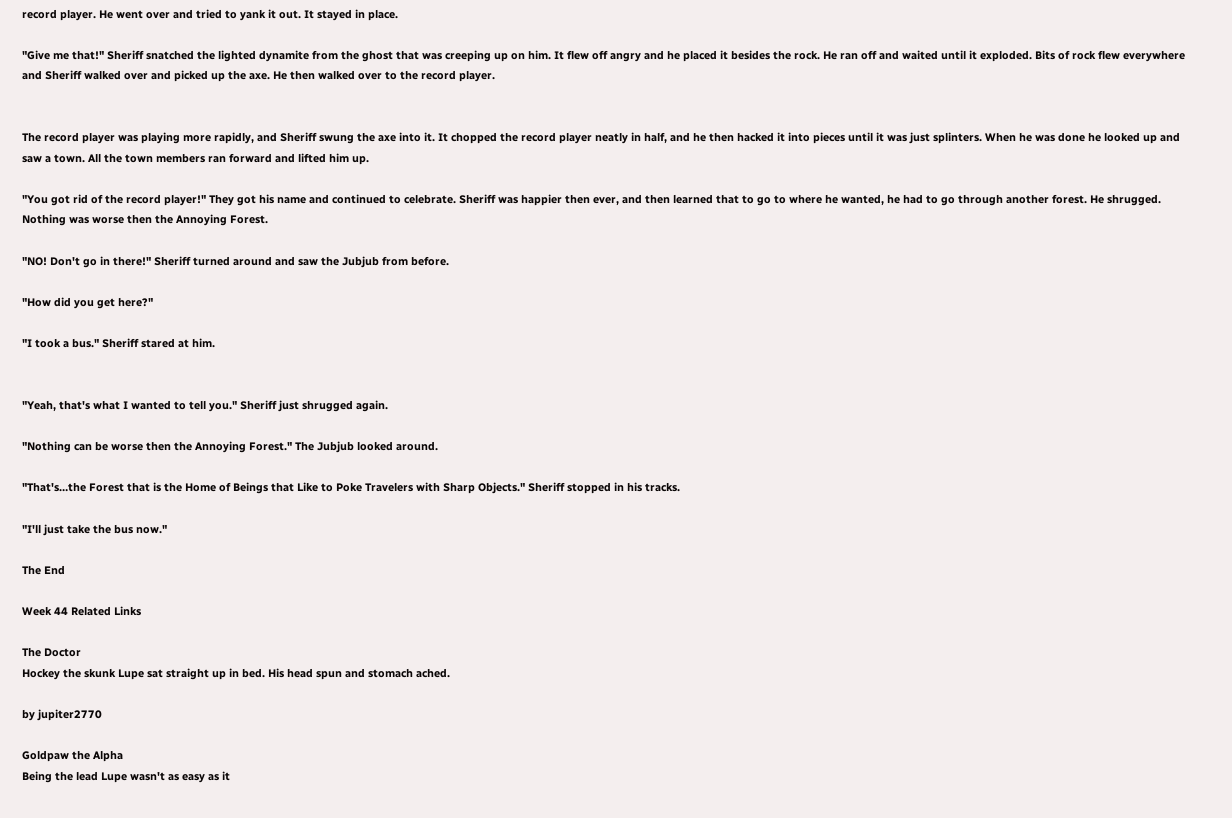record player. He went over and tried to yank it out. It stayed in place.

"Give me that!" Sheriff snatched the lighted dynamite from the ghost that was creeping up on him. It flew off angry and he placed it besides the rock. He ran off and waited until it exploded. Bits of rock flew everywhere and Sheriff walked over and picked up the axe. He then walked over to the record player.


The record player was playing more rapidly, and Sheriff swung the axe into it. It chopped the record player neatly in half, and he then hacked it into pieces until it was just splinters. When he was done he looked up and saw a town. All the town members ran forward and lifted him up.

"You got rid of the record player!" They got his name and continued to celebrate. Sheriff was happier then ever, and then learned that to go to where he wanted, he had to go through another forest. He shrugged. Nothing was worse then the Annoying Forest.

"NO! Don't go in there!" Sheriff turned around and saw the Jubjub from before.

"How did you get here?"

"I took a bus." Sheriff stared at him.


"Yeah, that's what I wanted to tell you." Sheriff just shrugged again.

"Nothing can be worse then the Annoying Forest." The Jubjub looked around.

"That's…the Forest that is the Home of Beings that Like to Poke Travelers with Sharp Objects." Sheriff stopped in his tracks.

"I'll just take the bus now."

The End

Week 44 Related Links

The Doctor
Hockey the skunk Lupe sat straight up in bed. His head spun and stomach ached.

by jupiter2770

Goldpaw the Alpha
Being the lead Lupe wasn't as easy as it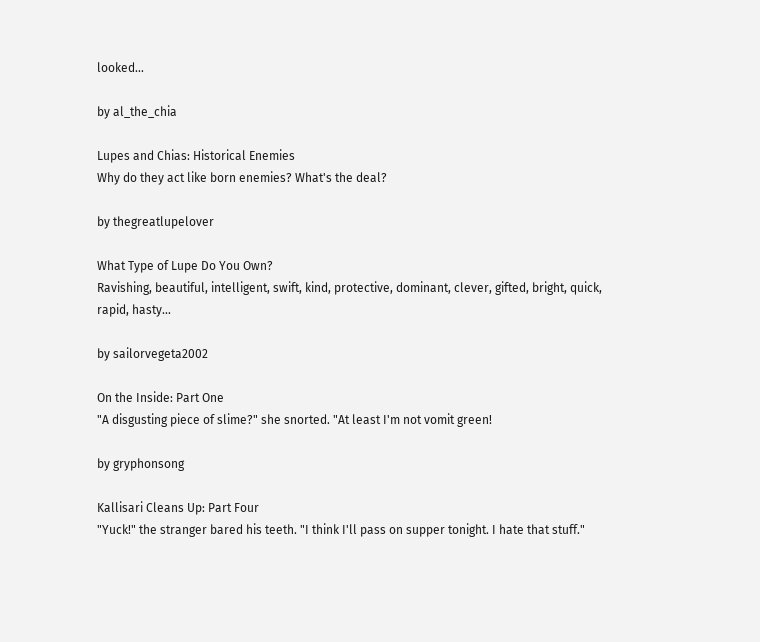looked...

by al_the_chia

Lupes and Chias: Historical Enemies
Why do they act like born enemies? What's the deal?

by thegreatlupelover

What Type of Lupe Do You Own?
Ravishing, beautiful, intelligent, swift, kind, protective, dominant, clever, gifted, bright, quick, rapid, hasty...

by sailorvegeta2002

On the Inside: Part One
"A disgusting piece of slime?" she snorted. "At least I'm not vomit green!

by gryphonsong

Kallisari Cleans Up: Part Four
"Yuck!" the stranger bared his teeth. "I think I'll pass on supper tonight. I hate that stuff."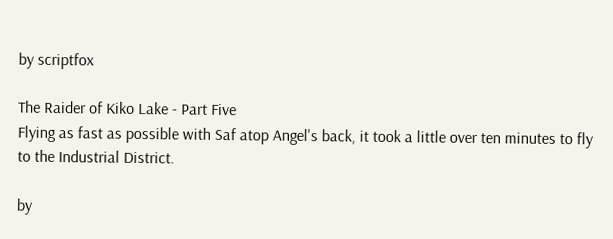by scriptfox

The Raider of Kiko Lake - Part Five
Flying as fast as possible with Saf atop Angel's back, it took a little over ten minutes to fly to the Industrial District.

by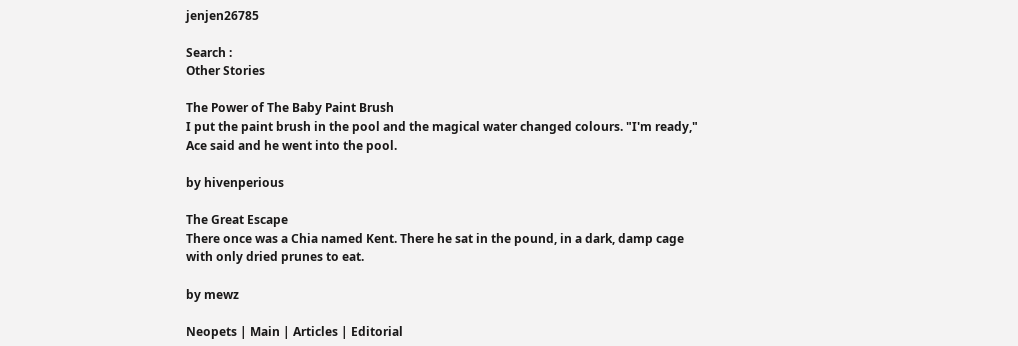jenjen26785

Search :
Other Stories

The Power of The Baby Paint Brush
I put the paint brush in the pool and the magical water changed colours. "I'm ready," Ace said and he went into the pool.

by hivenperious

The Great Escape
There once was a Chia named Kent. There he sat in the pound, in a dark, damp cage with only dried prunes to eat.

by mewz

Neopets | Main | Articles | Editorial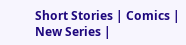Short Stories | Comics | New Series |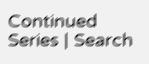Continued Series | Search